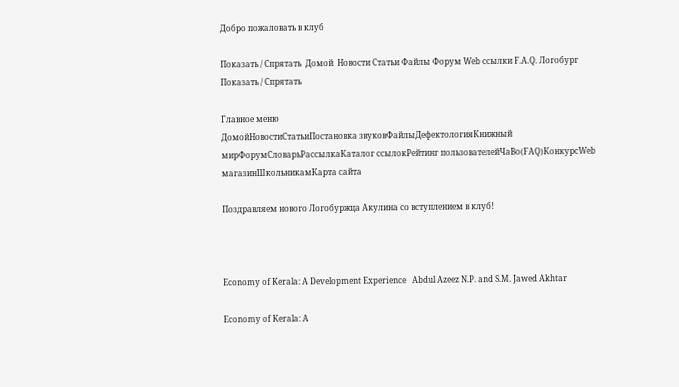Добро пожаловать в клуб

Показать / Спрятать  Домой  Новости Статьи Файлы Форум Web ссылки F.A.Q. Логобург    Показать / Спрятать

Главное меню
ДомойНовостиСтатьиПостановка звуковФайлыДефектологияКнижный мирФорумСловарьРассылкаКаталог ссылокРейтинг пользователейЧаВо(FAQ)КонкурсWeb магазинШкольникамКарта сайта

Поздравляем нового Логобуржца Акулина со вступлением в клуб!



Economy of Kerala: A Development Experience   Abdul Azeez N.P. and S.M. Jawed Akhtar

Economy of Kerala: A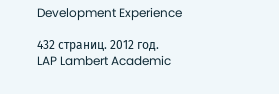Development Experience

432 страниц. 2012 год.
LAP Lambert Academic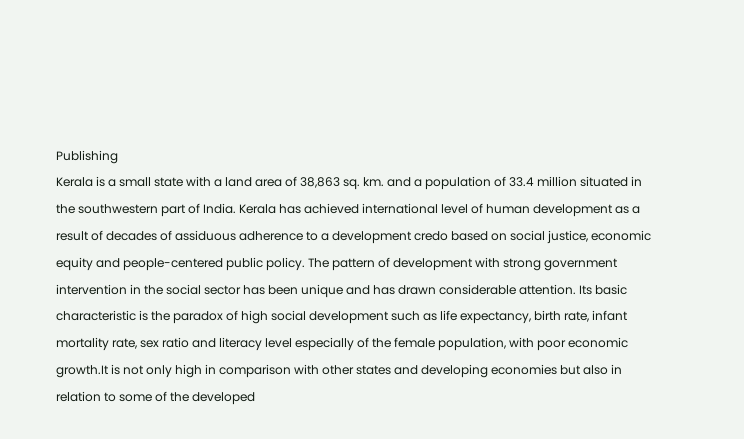Publishing
Kerala is a small state with a land area of 38,863 sq. km. and a population of 33.4 million situated in the southwestern part of India. Kerala has achieved international level of human development as a result of decades of assiduous adherence to a development credo based on social justice, economic equity and people-centered public policy. The pattern of development with strong government intervention in the social sector has been unique and has drawn considerable attention. Its basic characteristic is the paradox of high social development such as life expectancy, birth rate, infant mortality rate, sex ratio and literacy level especially of the female population, with poor economic growth.It is not only high in comparison with other states and developing economies but also in relation to some of the developed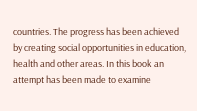countries. The progress has been achieved by creating social opportunities in education, health and other areas. In this book an attempt has been made to examine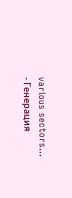various sectors...
- Генерация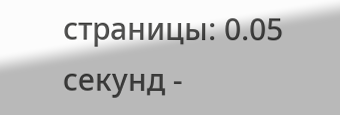страницы: 0.05 секунд -